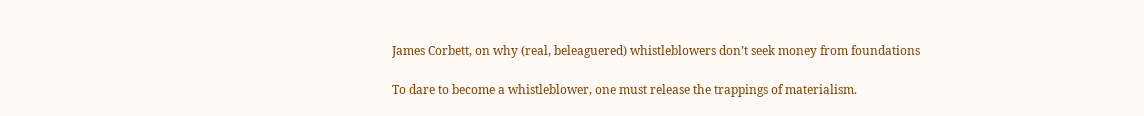James Corbett, on why (real, beleaguered) whistleblowers don’t seek money from foundations

To dare to become a whistleblower, one must release the trappings of materialism.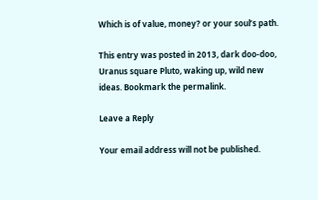Which is of value, money? or your soul’s path.

This entry was posted in 2013, dark doo-doo, Uranus square Pluto, waking up, wild new ideas. Bookmark the permalink.

Leave a Reply

Your email address will not be published.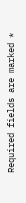Required fields are marked *